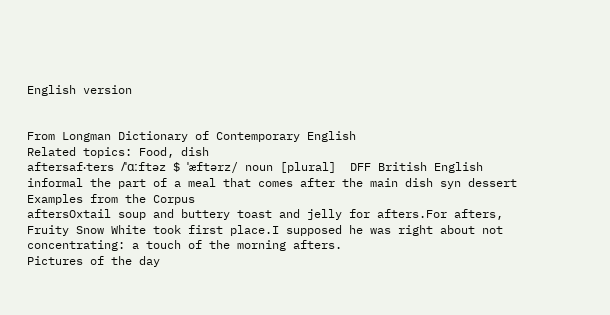English version


From Longman Dictionary of Contemporary English
Related topics: Food, dish
aftersaf‧ters /ˈɑːftəz $ ˈæftərz/ noun [plural]  DFF British English informal the part of a meal that comes after the main dish syn dessert
Examples from the Corpus
aftersOxtail soup and buttery toast and jelly for afters.For afters, Fruity Snow White took first place.I supposed he was right about not concentrating: a touch of the morning afters.
Pictures of the day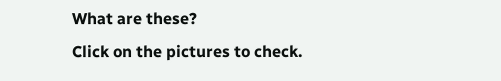What are these?
Click on the pictures to check.